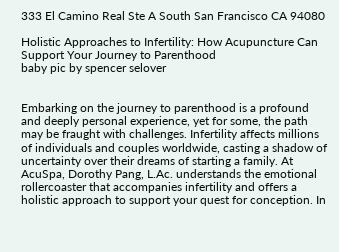333 El Camino Real Ste A South San Francisco CA 94080

Holistic Approaches to Infertility: How Acupuncture Can Support Your Journey to Parenthood
baby pic by spencer selover


Embarking on the journey to parenthood is a profound and deeply personal experience, yet for some, the path may be fraught with challenges. Infertility affects millions of individuals and couples worldwide, casting a shadow of uncertainty over their dreams of starting a family. At AcuSpa, Dorothy Pang, L.Ac. understands the emotional rollercoaster that accompanies infertility and offers a holistic approach to support your quest for conception. In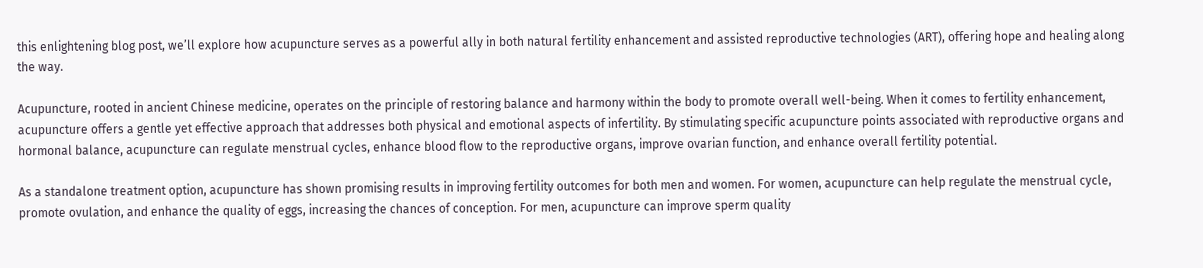this enlightening blog post, we’ll explore how acupuncture serves as a powerful ally in both natural fertility enhancement and assisted reproductive technologies (ART), offering hope and healing along the way.

Acupuncture, rooted in ancient Chinese medicine, operates on the principle of restoring balance and harmony within the body to promote overall well-being. When it comes to fertility enhancement, acupuncture offers a gentle yet effective approach that addresses both physical and emotional aspects of infertility. By stimulating specific acupuncture points associated with reproductive organs and hormonal balance, acupuncture can regulate menstrual cycles, enhance blood flow to the reproductive organs, improve ovarian function, and enhance overall fertility potential.

As a standalone treatment option, acupuncture has shown promising results in improving fertility outcomes for both men and women. For women, acupuncture can help regulate the menstrual cycle, promote ovulation, and enhance the quality of eggs, increasing the chances of conception. For men, acupuncture can improve sperm quality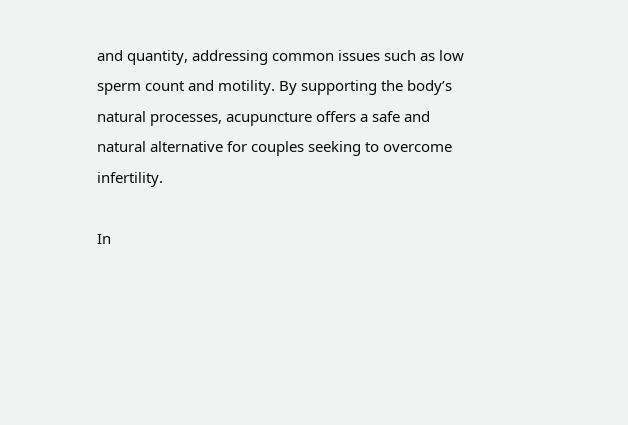and quantity, addressing common issues such as low sperm count and motility. By supporting the body’s natural processes, acupuncture offers a safe and natural alternative for couples seeking to overcome infertility.

In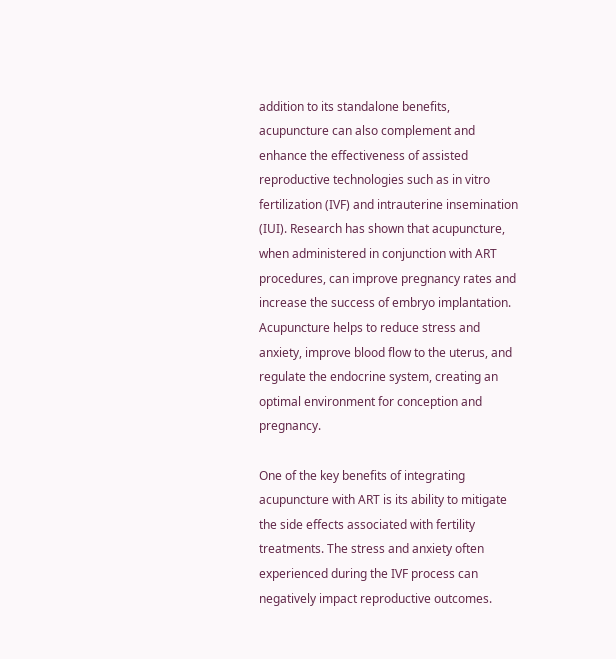addition to its standalone benefits, acupuncture can also complement and enhance the effectiveness of assisted reproductive technologies such as in vitro fertilization (IVF) and intrauterine insemination (IUI). Research has shown that acupuncture, when administered in conjunction with ART procedures, can improve pregnancy rates and increase the success of embryo implantation. Acupuncture helps to reduce stress and anxiety, improve blood flow to the uterus, and regulate the endocrine system, creating an optimal environment for conception and pregnancy.

One of the key benefits of integrating acupuncture with ART is its ability to mitigate the side effects associated with fertility treatments. The stress and anxiety often experienced during the IVF process can negatively impact reproductive outcomes.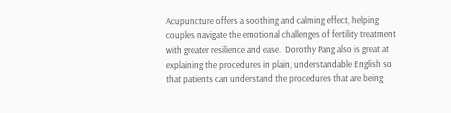Acupuncture offers a soothing and calming effect, helping couples navigate the emotional challenges of fertility treatment with greater resilience and ease.  Dorothy Pang also is great at explaining the procedures in plain, understandable English so that patients can understand the procedures that are being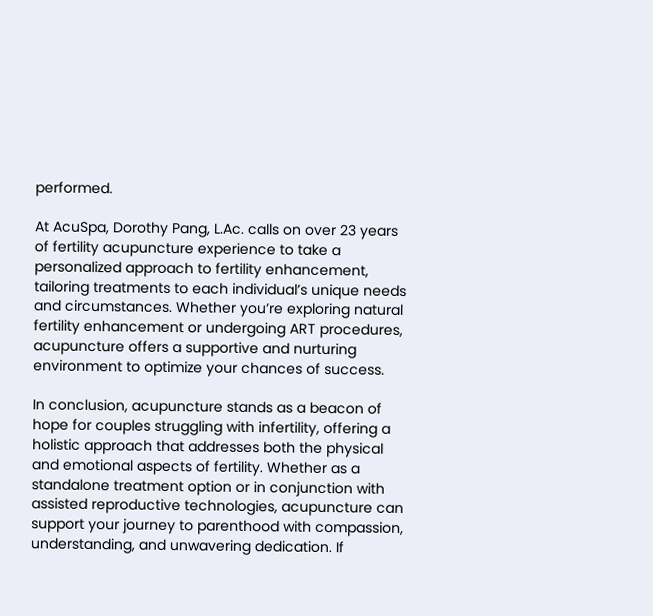performed.

At AcuSpa, Dorothy Pang, L.Ac. calls on over 23 years of fertility acupuncture experience to take a personalized approach to fertility enhancement, tailoring treatments to each individual’s unique needs and circumstances. Whether you’re exploring natural fertility enhancement or undergoing ART procedures, acupuncture offers a supportive and nurturing environment to optimize your chances of success.

In conclusion, acupuncture stands as a beacon of hope for couples struggling with infertility, offering a holistic approach that addresses both the physical and emotional aspects of fertility. Whether as a standalone treatment option or in conjunction with assisted reproductive technologies, acupuncture can support your journey to parenthood with compassion, understanding, and unwavering dedication. If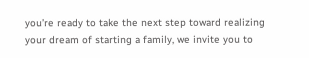you’re ready to take the next step toward realizing your dream of starting a family, we invite you to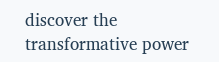discover the transformative power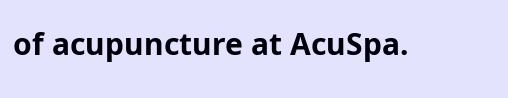of acupuncture at AcuSpa.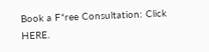Book a F*ree Consultation: Click HERE.